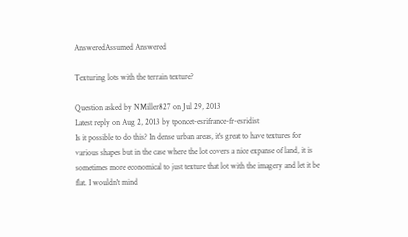AnsweredAssumed Answered

Texturing lots with the terrain texture?

Question asked by NMiller827 on Jul 29, 2013
Latest reply on Aug 2, 2013 by tponcet-esrifrance-fr-esridist
Is it possible to do this? In dense urban areas, it's great to have textures for various shapes but in the case where the lot covers a nice expanse of land, it is sometimes more economical to just texture that lot with the imagery and let it be flat. I wouldn't mind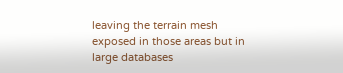leaving the terrain mesh exposed in those areas but in large databases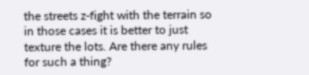the streets z-fight with the terrain so in those cases it is better to just texture the lots. Are there any rules for such a thing?